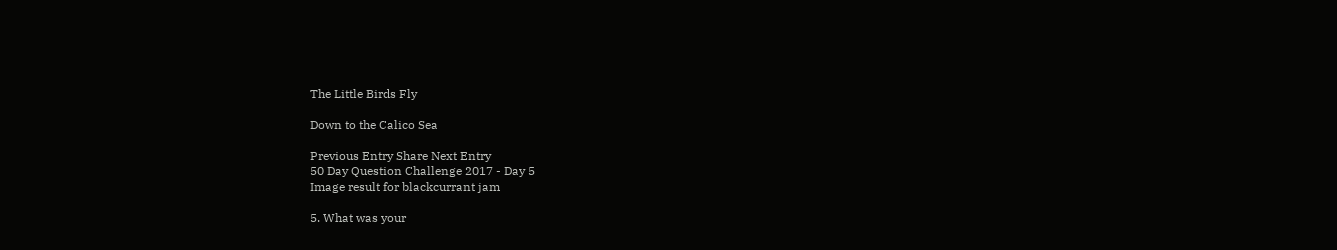The Little Birds Fly

Down to the Calico Sea

Previous Entry Share Next Entry
50 Day Question Challenge 2017 - Day 5
Image result for blackcurrant jam

5. What was your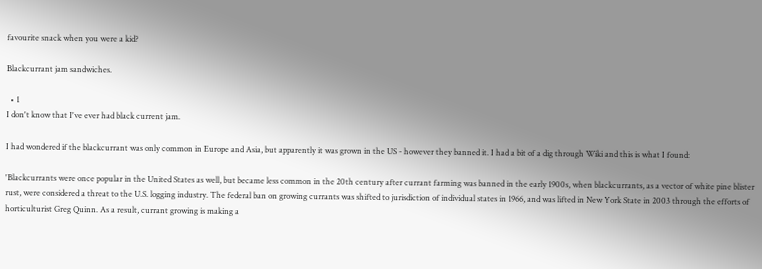favourite snack when you were a kid?

Blackcurrant jam sandwiches.

  • 1
I don't know that I've ever had black current jam.

I had wondered if the blackcurrant was only common in Europe and Asia, but apparently it was grown in the US - however they banned it. I had a bit of a dig through Wiki and this is what I found:

'Blackcurrants were once popular in the United States as well, but became less common in the 20th century after currant farming was banned in the early 1900s, when blackcurrants, as a vector of white pine blister rust, were considered a threat to the U.S. logging industry. The federal ban on growing currants was shifted to jurisdiction of individual states in 1966, and was lifted in New York State in 2003 through the efforts of horticulturist Greg Quinn. As a result, currant growing is making a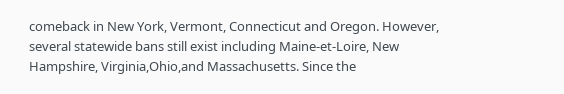comeback in New York, Vermont, Connecticut and Oregon. However, several statewide bans still exist including Maine-et-Loire, New Hampshire, Virginia,Ohio,and Massachusetts. Since the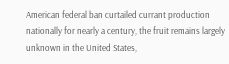American federal ban curtailed currant production nationally for nearly a century, the fruit remains largely unknown in the United States,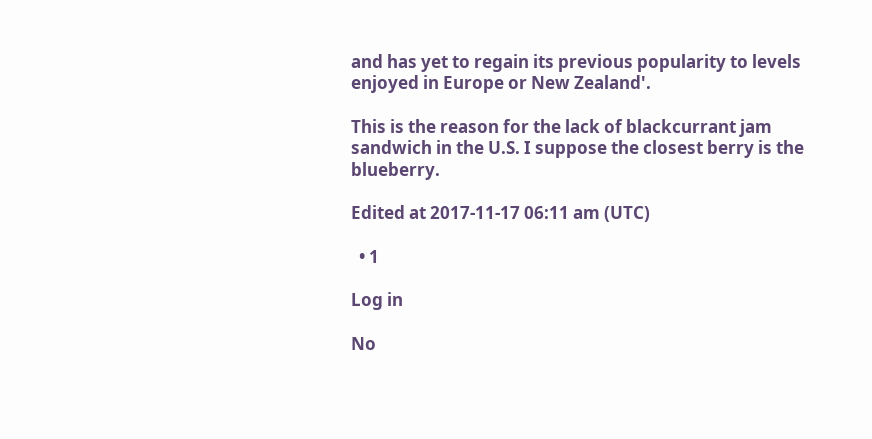and has yet to regain its previous popularity to levels enjoyed in Europe or New Zealand'.

This is the reason for the lack of blackcurrant jam sandwich in the U.S. I suppose the closest berry is the blueberry.

Edited at 2017-11-17 06:11 am (UTC)

  • 1

Log in

No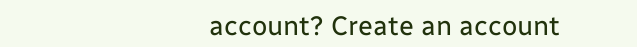account? Create an account